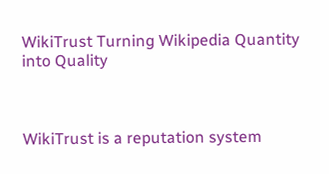WikiTrust Turning Wikipedia Quantity into Quality



WikiTrust is a reputation system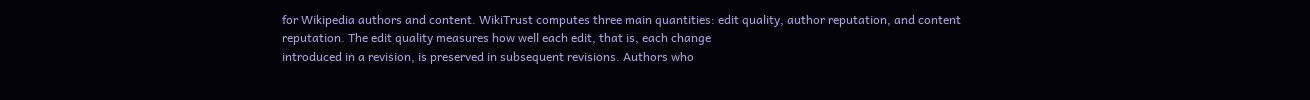for Wikipedia authors and content. WikiTrust computes three main quantities: edit quality, author reputation, and content reputation. The edit quality measures how well each edit, that is, each change
introduced in a revision, is preserved in subsequent revisions. Authors who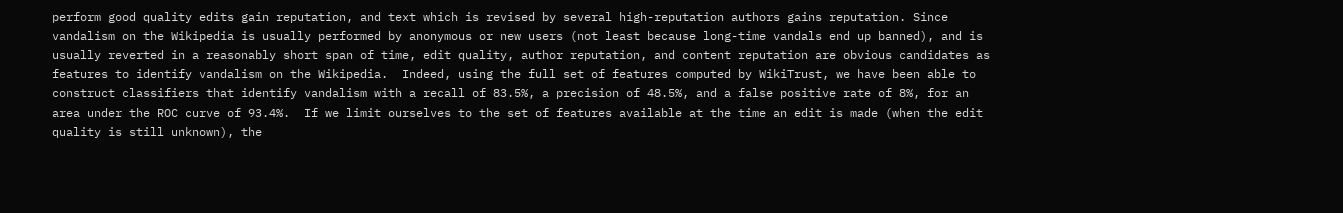perform good quality edits gain reputation, and text which is revised by several high-reputation authors gains reputation. Since vandalism on the Wikipedia is usually performed by anonymous or new users (not least because long-time vandals end up banned), and is usually reverted in a reasonably short span of time, edit quality, author reputation, and content reputation are obvious candidates as features to identify vandalism on the Wikipedia.  Indeed, using the full set of features computed by WikiTrust, we have been able to construct classifiers that identify vandalism with a recall of 83.5%, a precision of 48.5%, and a false positive rate of 8%, for an area under the ROC curve of 93.4%.  If we limit ourselves to the set of features available at the time an edit is made (when the edit quality is still unknown), the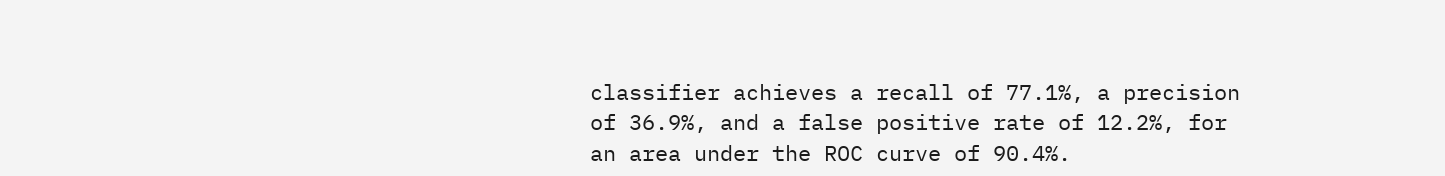classifier achieves a recall of 77.1%, a precision of 36.9%, and a false positive rate of 12.2%, for an area under the ROC curve of 90.4%.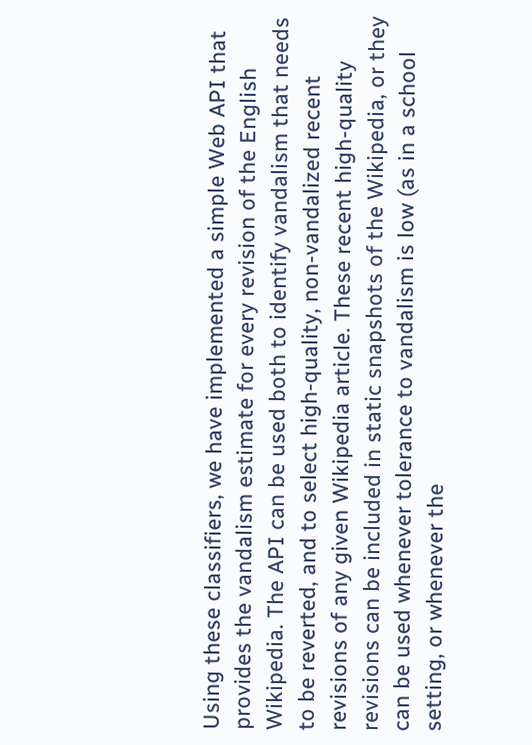Using these classifiers, we have implemented a simple Web API that provides the vandalism estimate for every revision of the English Wikipedia. The API can be used both to identify vandalism that needs to be reverted, and to select high-quality, non-vandalized recent revisions of any given Wikipedia article. These recent high-quality revisions can be included in static snapshots of the Wikipedia, or they can be used whenever tolerance to vandalism is low (as in a school setting, or whenever the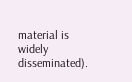material is widely disseminated).